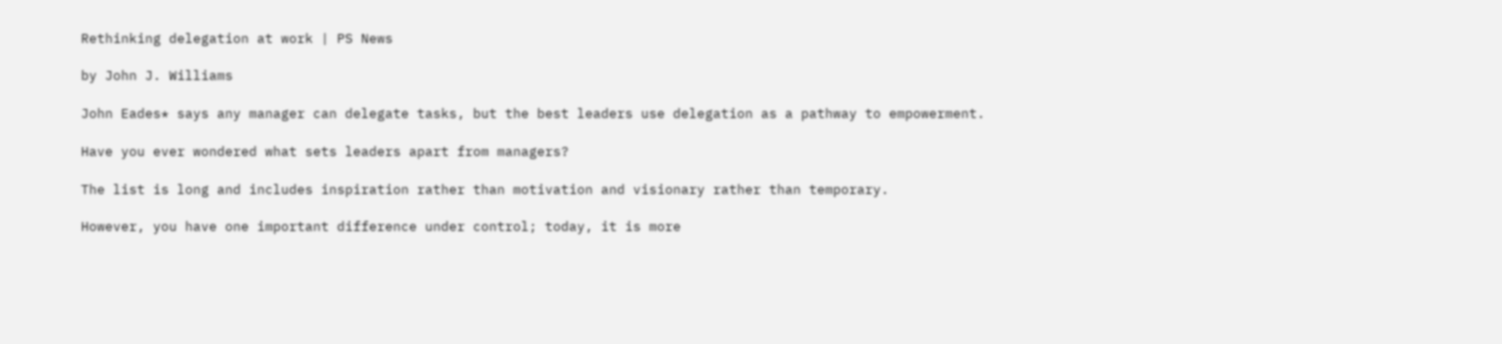Rethinking delegation at work | PS News

by John J. Williams

John Eades* says any manager can delegate tasks, but the best leaders use delegation as a pathway to empowerment.

Have you ever wondered what sets leaders apart from managers?

The list is long and includes inspiration rather than motivation and visionary rather than temporary.

However, you have one important difference under control; today, it is more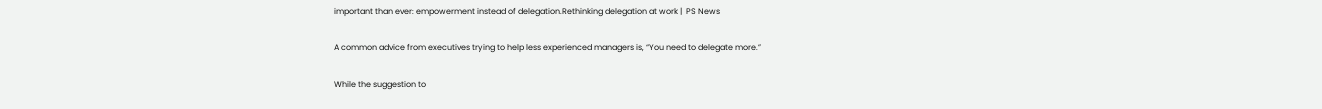important than ever: empowerment instead of delegation.Rethinking delegation at work |  PS News

A common advice from executives trying to help less experienced managers is, “You need to delegate more.”

While the suggestion to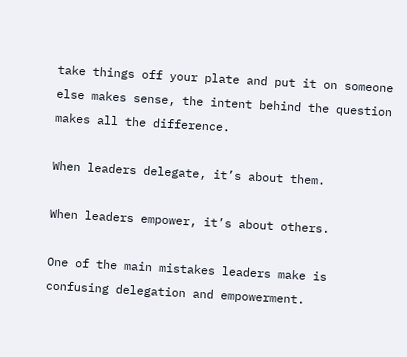take things off your plate and put it on someone else makes sense, the intent behind the question makes all the difference.

When leaders delegate, it’s about them.

When leaders empower, it’s about others.

One of the main mistakes leaders make is confusing delegation and empowerment.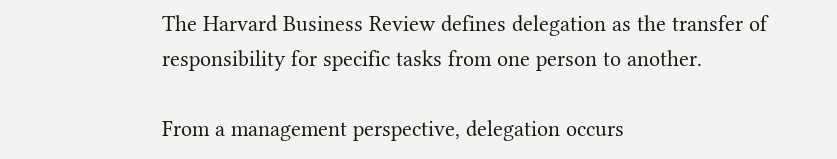The Harvard Business Review defines delegation as the transfer of responsibility for specific tasks from one person to another.

From a management perspective, delegation occurs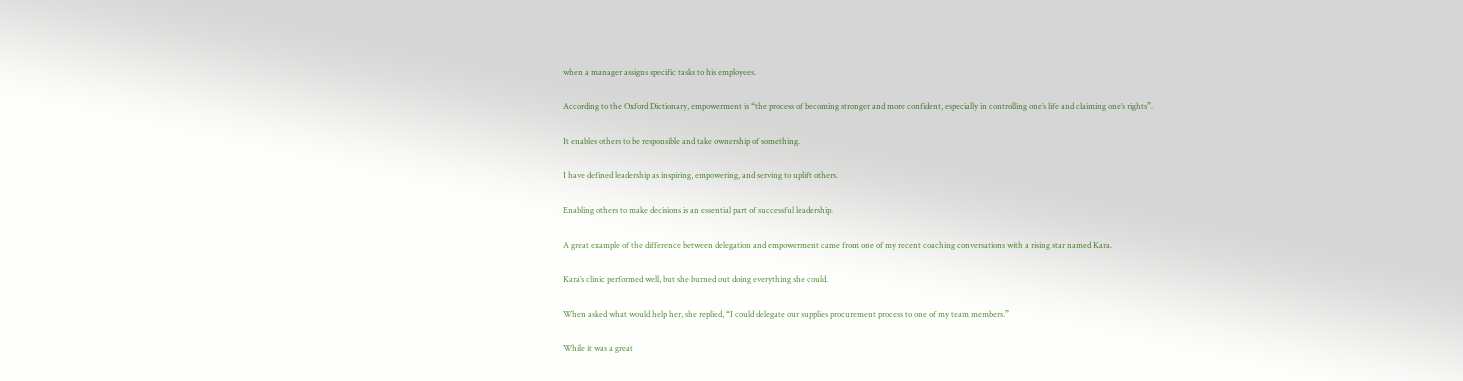when a manager assigns specific tasks to his employees.

According to the Oxford Dictionary, empowerment is “the process of becoming stronger and more confident, especially in controlling one’s life and claiming one’s rights”.

It enables others to be responsible and take ownership of something.

I have defined leadership as inspiring, empowering, and serving to uplift others.

Enabling others to make decisions is an essential part of successful leadership.

A great example of the difference between delegation and empowerment came from one of my recent coaching conversations with a rising star named Kara.

Kara’s clinic performed well, but she burned out doing everything she could.

When asked what would help her, she replied, “I could delegate our supplies procurement process to one of my team members.”

While it was a great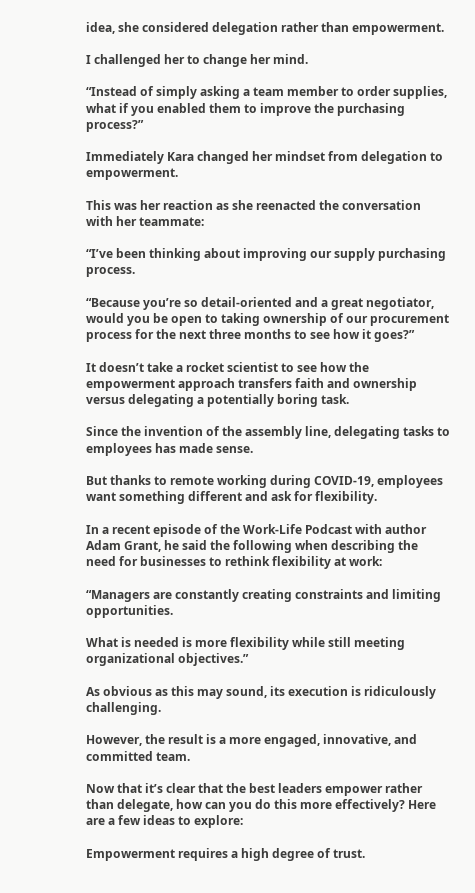idea, she considered delegation rather than empowerment.

I challenged her to change her mind.

“Instead of simply asking a team member to order supplies, what if you enabled them to improve the purchasing process?”

Immediately Kara changed her mindset from delegation to empowerment.

This was her reaction as she reenacted the conversation with her teammate:

“I’ve been thinking about improving our supply purchasing process.

“Because you’re so detail-oriented and a great negotiator, would you be open to taking ownership of our procurement process for the next three months to see how it goes?”

It doesn’t take a rocket scientist to see how the empowerment approach transfers faith and ownership versus delegating a potentially boring task.

Since the invention of the assembly line, delegating tasks to employees has made sense.

But thanks to remote working during COVID-19, employees want something different and ask for flexibility.

In a recent episode of the Work-Life Podcast with author Adam Grant, he said the following when describing the need for businesses to rethink flexibility at work:

“Managers are constantly creating constraints and limiting opportunities.

What is needed is more flexibility while still meeting organizational objectives.”

As obvious as this may sound, its execution is ridiculously challenging.

However, the result is a more engaged, innovative, and committed team.

Now that it’s clear that the best leaders empower rather than delegate, how can you do this more effectively? Here are a few ideas to explore:

Empowerment requires a high degree of trust.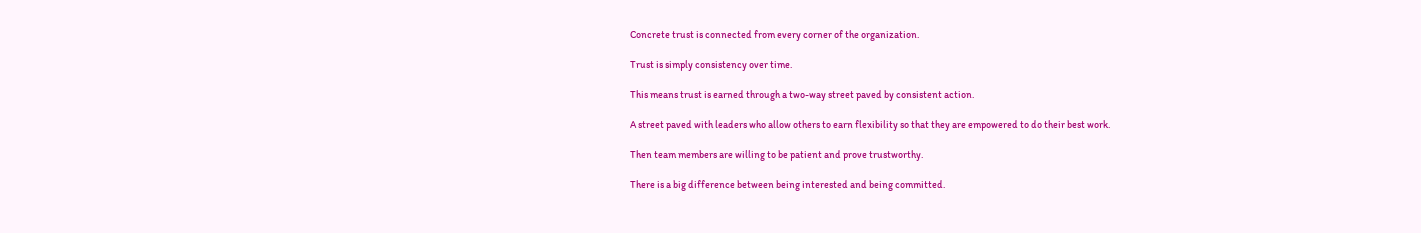Concrete trust is connected from every corner of the organization.

Trust is simply consistency over time.

This means trust is earned through a two-way street paved by consistent action.

A street paved with leaders who allow others to earn flexibility so that they are empowered to do their best work.

Then team members are willing to be patient and prove trustworthy.

There is a big difference between being interested and being committed.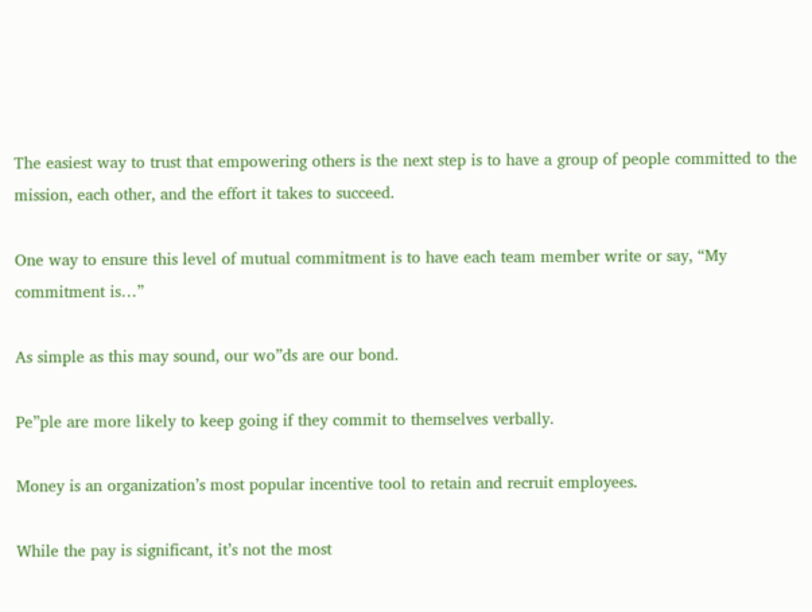The easiest way to trust that empowering others is the next step is to have a group of people committed to the mission, each other, and the effort it takes to succeed.

One way to ensure this level of mutual commitment is to have each team member write or say, “My commitment is…”

As simple as this may sound, our wo”ds are our bond.

Pe”ple are more likely to keep going if they commit to themselves verbally.

Money is an organization’s most popular incentive tool to retain and recruit employees.

While the pay is significant, it’s not the most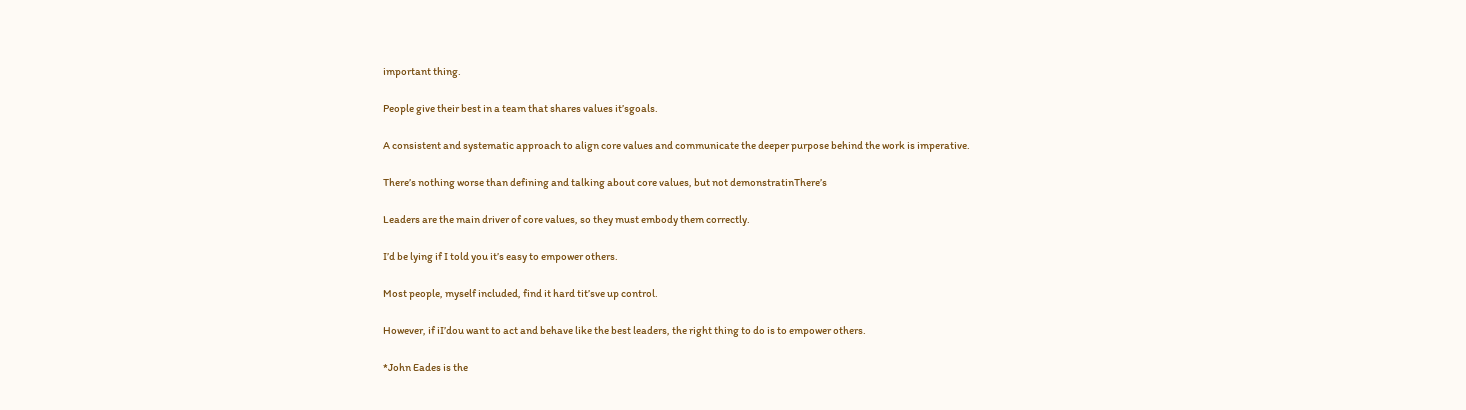important thing.

People give their best in a team that shares values it’sgoals.

A consistent and systematic approach to align core values and communicate the deeper purpose behind the work is imperative.

There’s nothing worse than defining and talking about core values, but not demonstratinThere’s

Leaders are the main driver of core values, so they must embody them correctly.

I’d be lying if I told you it’s easy to empower others.

Most people, myself included, find it hard tit’sve up control.

However, if iI’dou want to act and behave like the best leaders, the right thing to do is to empower others.

*John Eades is the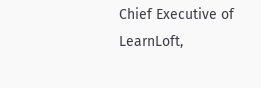Chief Executive of LearnLoft,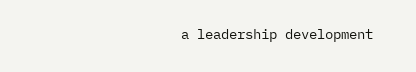a leadership development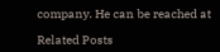company. He can be reached at

Related Posts